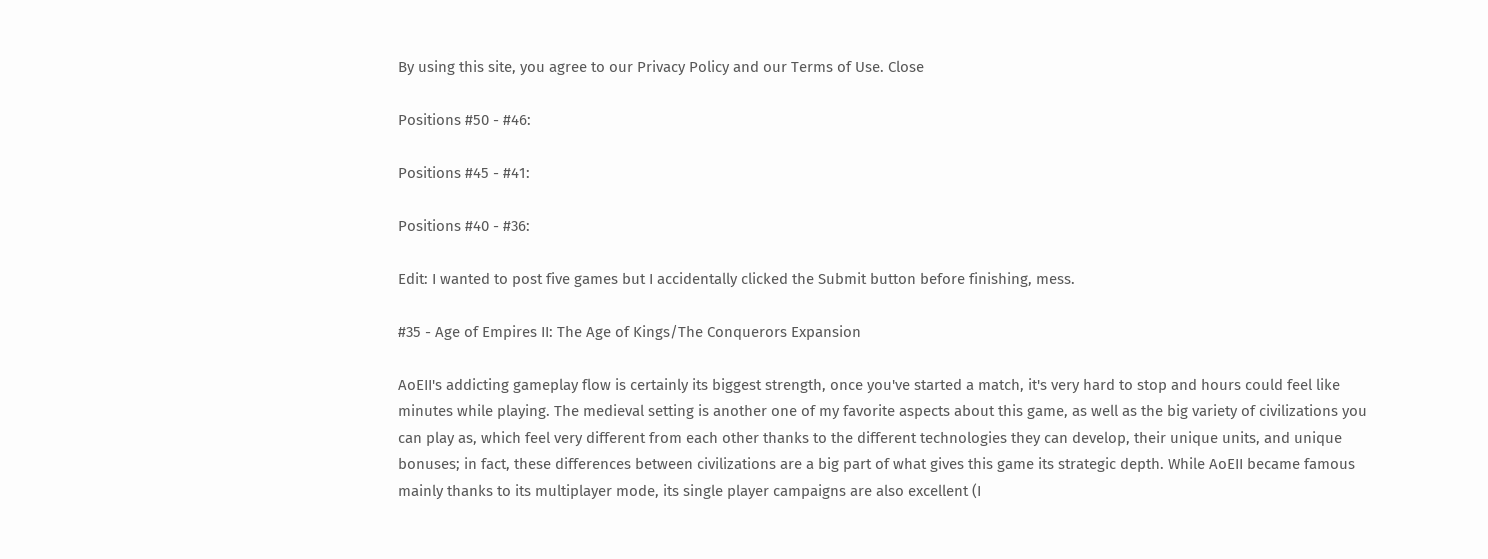By using this site, you agree to our Privacy Policy and our Terms of Use. Close

Positions #50 - #46:

Positions #45 - #41:

Positions #40 - #36:

Edit: I wanted to post five games but I accidentally clicked the Submit button before finishing, mess.

#35 - Age of Empires II: The Age of Kings/The Conquerors Expansion

AoEII's addicting gameplay flow is certainly its biggest strength, once you've started a match, it's very hard to stop and hours could feel like minutes while playing. The medieval setting is another one of my favorite aspects about this game, as well as the big variety of civilizations you can play as, which feel very different from each other thanks to the different technologies they can develop, their unique units, and unique bonuses; in fact, these differences between civilizations are a big part of what gives this game its strategic depth. While AoEII became famous mainly thanks to its multiplayer mode, its single player campaigns are also excellent (I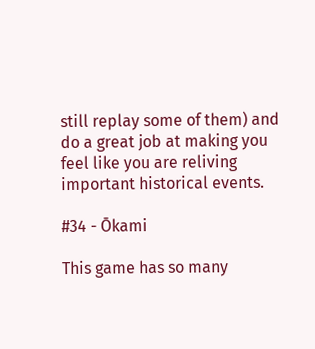still replay some of them) and do a great job at making you feel like you are reliving important historical events.

#34 - Ōkami

This game has so many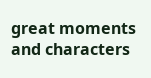great moments and characters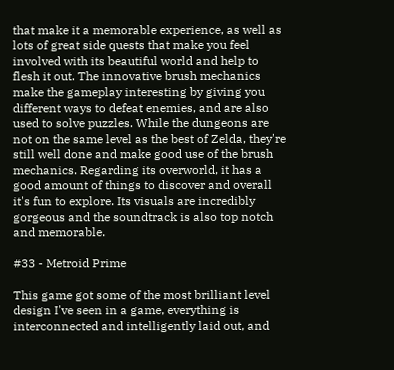that make it a memorable experience, as well as lots of great side quests that make you feel involved with its beautiful world and help to flesh it out. The innovative brush mechanics make the gameplay interesting by giving you different ways to defeat enemies, and are also used to solve puzzles. While the dungeons are not on the same level as the best of Zelda, they're still well done and make good use of the brush mechanics. Regarding its overworld, it has a good amount of things to discover and overall it's fun to explore. Its visuals are incredibly gorgeous and the soundtrack is also top notch and memorable.

#33 - Metroid Prime

This game got some of the most brilliant level design I've seen in a game, everything is interconnected and intelligently laid out, and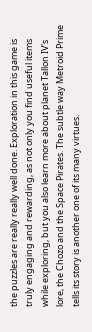the puzzles are really really well done. Exploration in this game is truly engaging and rewarding, as not only you find useful items while exploring, but you also learn more about planet Tallon IV's lore, the Chozo and the Space Pirates. The subtle way Metroid Prime tells its story is another one of its many virtues.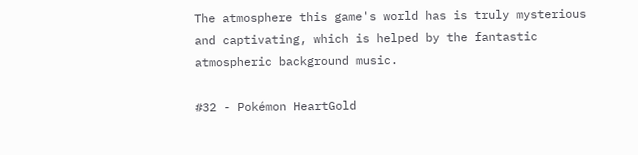The atmosphere this game's world has is truly mysterious and captivating, which is helped by the fantastic atmospheric background music.

#32 - Pokémon HeartGold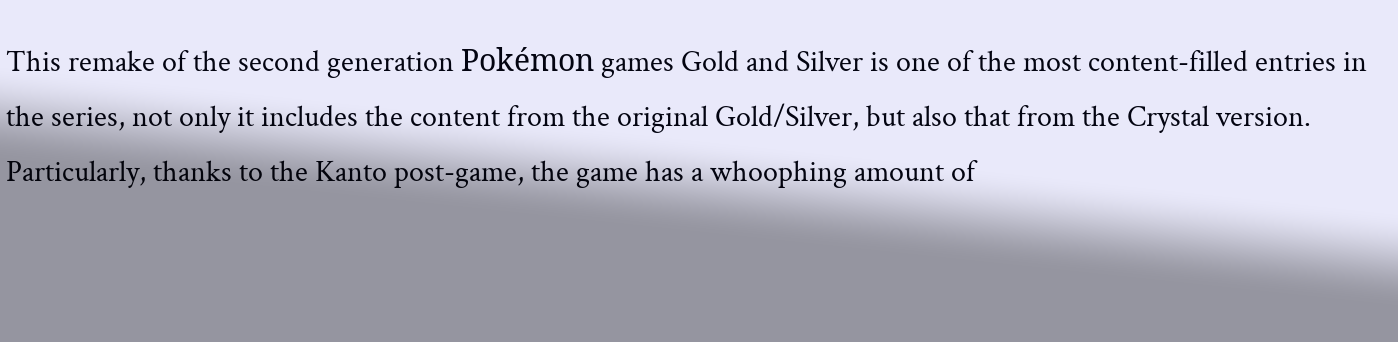This remake of the second generation Pokémon games Gold and Silver is one of the most content-filled entries in the series, not only it includes the content from the original Gold/Silver, but also that from the Crystal version. Particularly, thanks to the Kanto post-game, the game has a whoophing amount of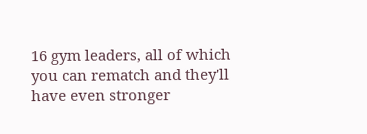16 gym leaders, all of which you can rematch and they'll have even stronger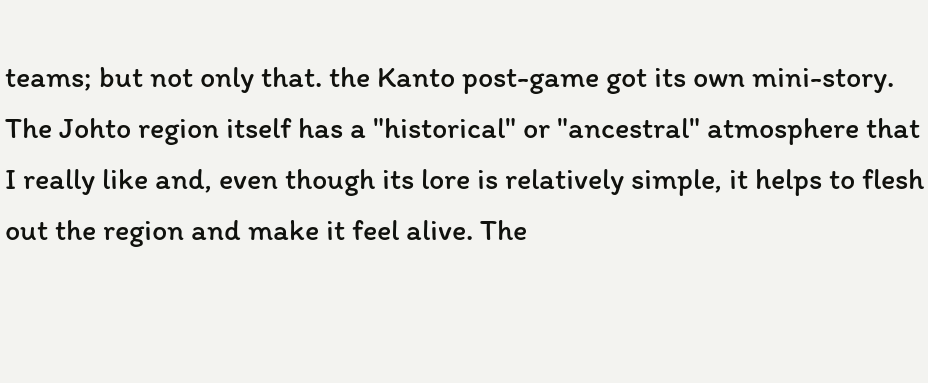teams; but not only that. the Kanto post-game got its own mini-story. The Johto region itself has a "historical" or "ancestral" atmosphere that I really like and, even though its lore is relatively simple, it helps to flesh out the region and make it feel alive. The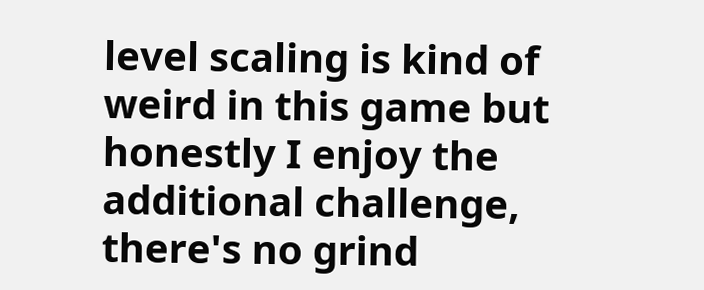level scaling is kind of weird in this game but honestly I enjoy the additional challenge, there's no grind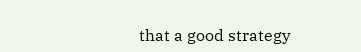that a good strategy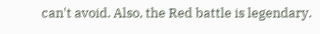can't avoid. Also, the Red battle is legendary.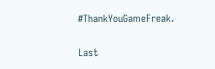#ThankYouGameFreak.

Last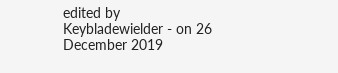edited by Keybladewielder - on 26 December 2019